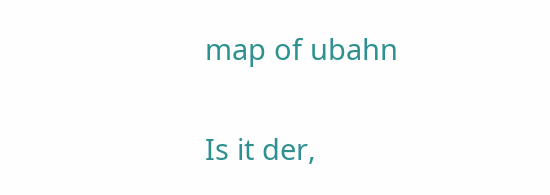map of ubahn

Is it der,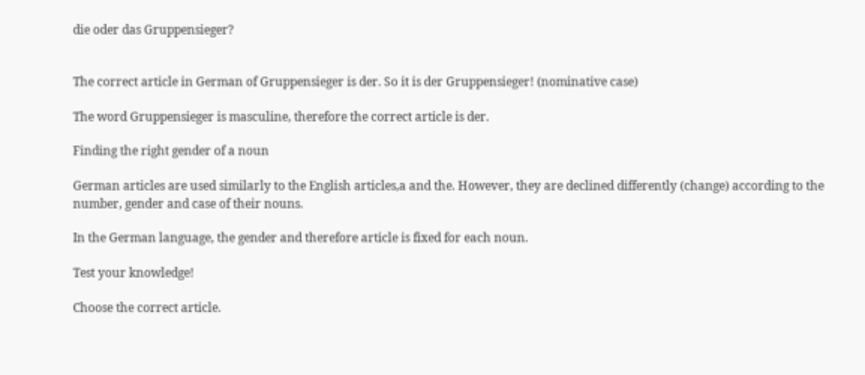die oder das Gruppensieger?


The correct article in German of Gruppensieger is der. So it is der Gruppensieger! (nominative case)

The word Gruppensieger is masculine, therefore the correct article is der.

Finding the right gender of a noun

German articles are used similarly to the English articles,a and the. However, they are declined differently (change) according to the number, gender and case of their nouns.

In the German language, the gender and therefore article is fixed for each noun.

Test your knowledge!

Choose the correct article.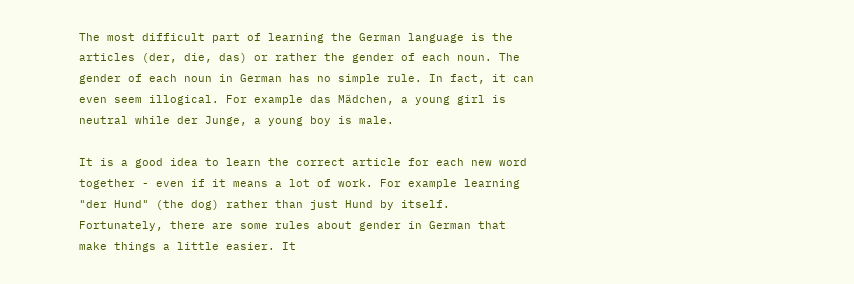The most difficult part of learning the German language is the articles (der, die, das) or rather the gender of each noun. The gender of each noun in German has no simple rule. In fact, it can even seem illogical. For example das Mädchen, a young girl is neutral while der Junge, a young boy is male.

It is a good idea to learn the correct article for each new word together - even if it means a lot of work. For example learning "der Hund" (the dog) rather than just Hund by itself. Fortunately, there are some rules about gender in German that make things a little easier. It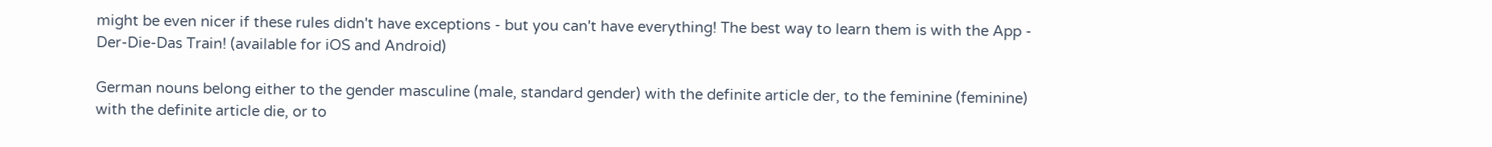might be even nicer if these rules didn't have exceptions - but you can't have everything! The best way to learn them is with the App - Der-Die-Das Train! (available for iOS and Android)

German nouns belong either to the gender masculine (male, standard gender) with the definite article der, to the feminine (feminine) with the definite article die, or to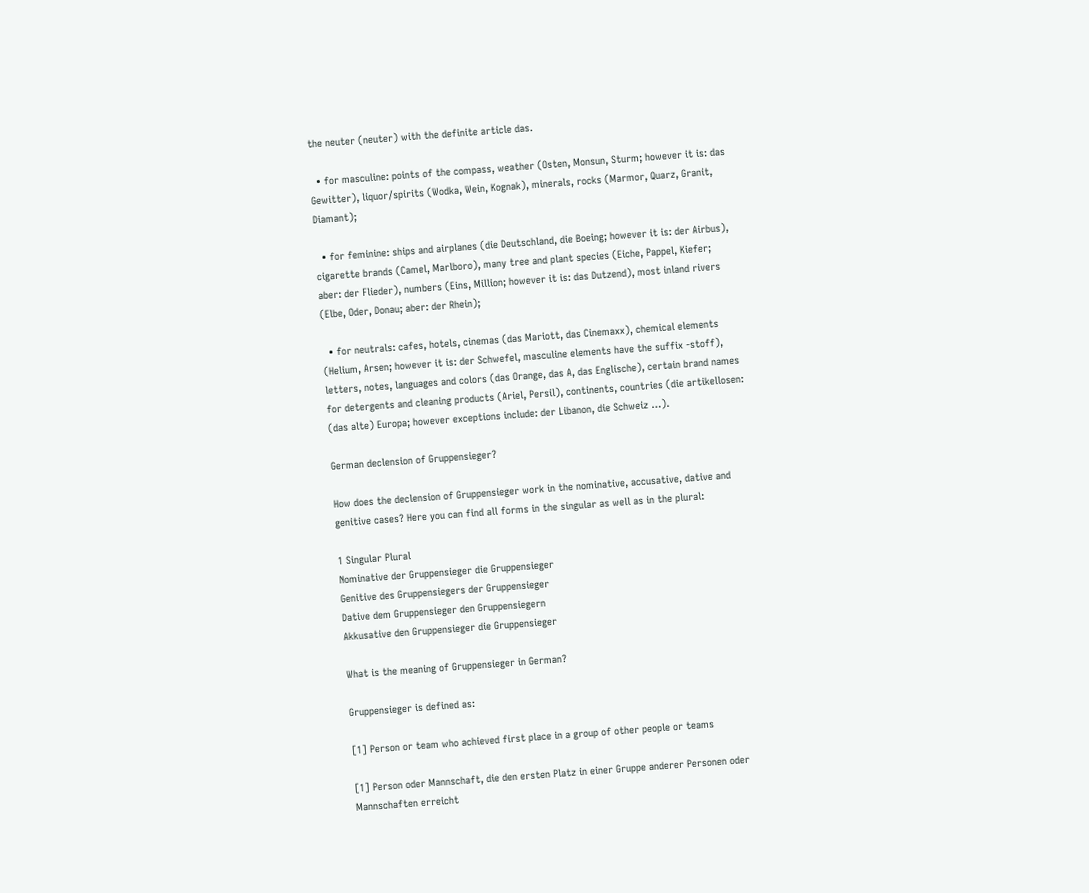the neuter (neuter) with the definite article das.

  • for masculine: points of the compass, weather (Osten, Monsun, Sturm; however it is: das Gewitter), liquor/spirits (Wodka, Wein, Kognak), minerals, rocks (Marmor, Quarz, Granit, Diamant);

  • for feminine: ships and airplanes (die Deutschland, die Boeing; however it is: der Airbus), cigarette brands (Camel, Marlboro), many tree and plant species (Eiche, Pappel, Kiefer; aber: der Flieder), numbers (Eins, Million; however it is: das Dutzend), most inland rivers (Elbe, Oder, Donau; aber: der Rhein);

  • for neutrals: cafes, hotels, cinemas (das Mariott, das Cinemaxx), chemical elements (Helium, Arsen; however it is: der Schwefel, masculine elements have the suffix -stoff), letters, notes, languages and colors (das Orange, das A, das Englische), certain brand names for detergents and cleaning products (Ariel, Persil), continents, countries (die artikellosen: (das alte) Europa; however exceptions include: der Libanon, die Schweiz …).

German declension of Gruppensieger?

How does the declension of Gruppensieger work in the nominative, accusative, dative and genitive cases? Here you can find all forms in the singular as well as in the plural:

1 Singular Plural
Nominative der Gruppensieger die Gruppensieger
Genitive des Gruppensiegers der Gruppensieger
Dative dem Gruppensieger den Gruppensiegern
Akkusative den Gruppensieger die Gruppensieger

What is the meaning of Gruppensieger in German?

Gruppensieger is defined as:

[1] Person or team who achieved first place in a group of other people or teams

[1] Person oder Mannschaft, die den ersten Platz in einer Gruppe anderer Personen oder Mannschaften erreicht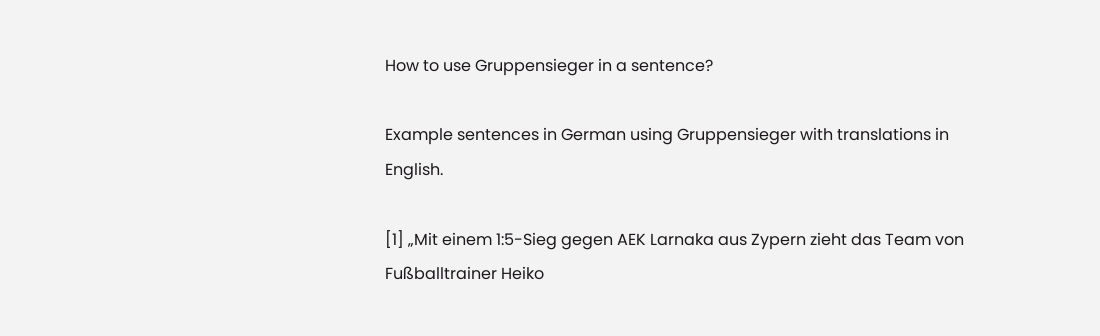How to use Gruppensieger in a sentence?

Example sentences in German using Gruppensieger with translations in English.

[1] „Mit einem 1:5-Sieg gegen AEK Larnaka aus Zypern zieht das Team von Fußballtrainer Heiko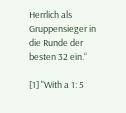Herrlich als Gruppensieger in die Runde der besten 32 ein.“

[1] "With a 1: 5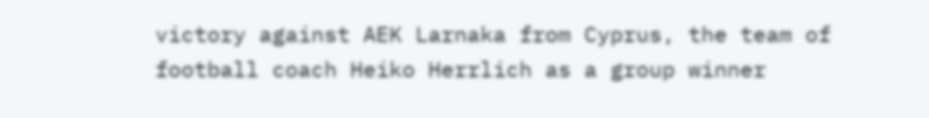victory against AEK Larnaka from Cyprus, the team of football coach Heiko Herrlich as a group winner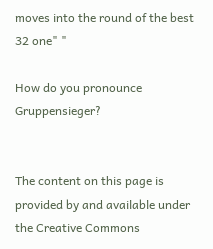moves into the round of the best 32 one" "

How do you pronounce Gruppensieger?


The content on this page is provided by and available under the Creative Commons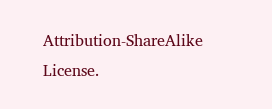Attribution-ShareAlike License.